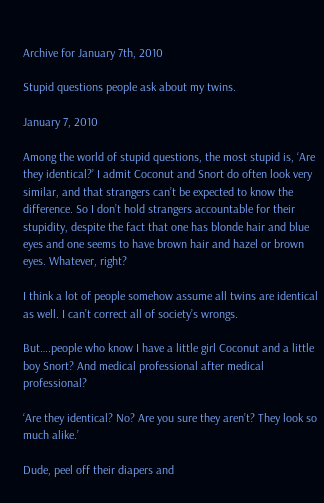Archive for January 7th, 2010

Stupid questions people ask about my twins.

January 7, 2010

Among the world of stupid questions, the most stupid is, ‘Are they identical?’ I admit Coconut and Snort do often look very similar, and that strangers can’t be expected to know the difference. So I don’t hold strangers accountable for their stupidity, despite the fact that one has blonde hair and blue eyes and one seems to have brown hair and hazel or brown eyes. Whatever, right?

I think a lot of people somehow assume all twins are identical as well. I can’t correct all of society’s wrongs.

But….people who know I have a little girl Coconut and a little boy Snort? And medical professional after medical professional?

‘Are they identical? No? Are you sure they aren’t? They look so much alike.’

Dude, peel off their diapers and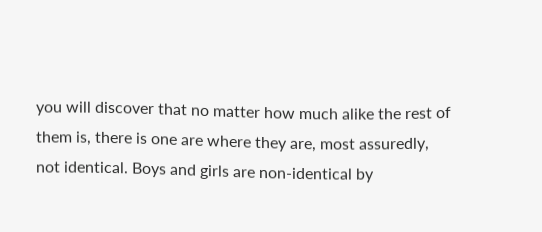you will discover that no matter how much alike the rest of them is, there is one are where they are, most assuredly, not identical. Boys and girls are non-identical by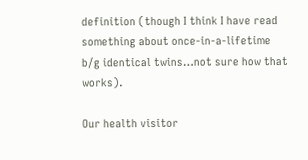definition (though I think I have read something about once-in-a-lifetime b/g identical twins…not sure how that works).

Our health visitor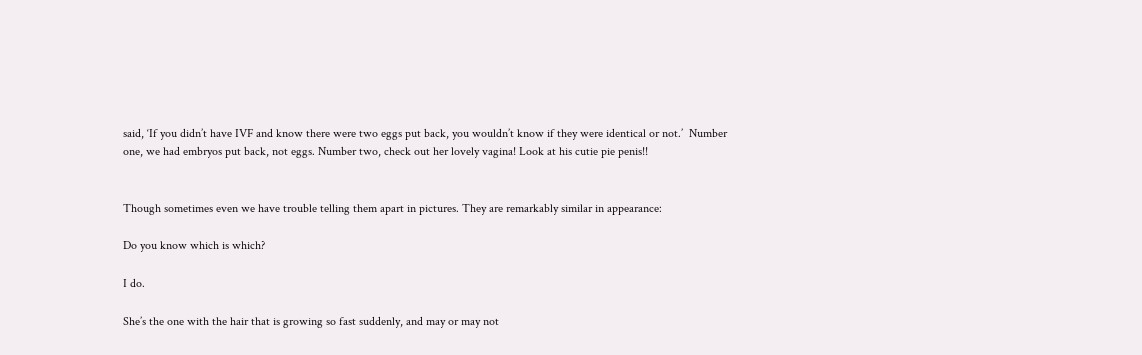said, ‘If you didn’t have IVF and know there were two eggs put back, you wouldn’t know if they were identical or not.’  Number one, we had embryos put back, not eggs. Number two, check out her lovely vagina! Look at his cutie pie penis!!


Though sometimes even we have trouble telling them apart in pictures. They are remarkably similar in appearance:

Do you know which is which?

I do.

She’s the one with the hair that is growing so fast suddenly, and may or may not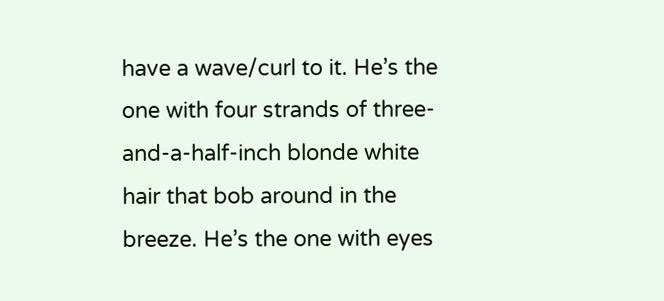have a wave/curl to it. He’s the one with four strands of three-and-a-half-inch blonde white hair that bob around in the breeze. He’s the one with eyes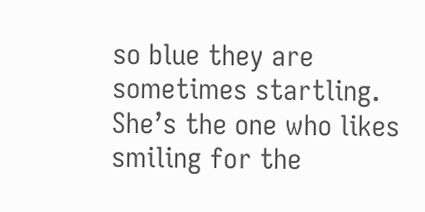so blue they are sometimes startling. She’s the one who likes smiling for the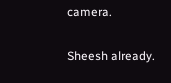camera.

Sheesh already.